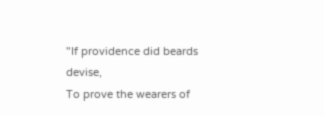"If providence did beards devise,
To prove the wearers of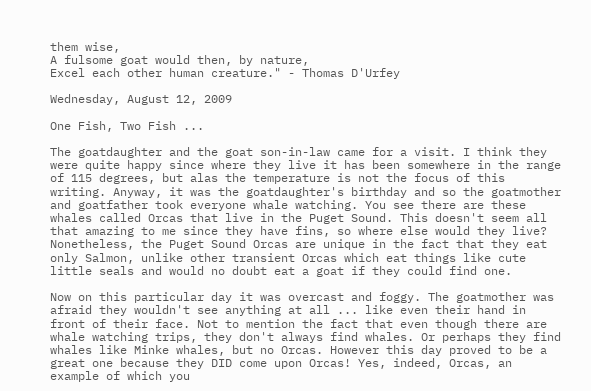them wise,
A fulsome goat would then, by nature,
Excel each other human creature." - Thomas D'Urfey

Wednesday, August 12, 2009

One Fish, Two Fish ...

The goatdaughter and the goat son-in-law came for a visit. I think they were quite happy since where they live it has been somewhere in the range of 115 degrees, but alas the temperature is not the focus of this writing. Anyway, it was the goatdaughter's birthday and so the goatmother and goatfather took everyone whale watching. You see there are these whales called Orcas that live in the Puget Sound. This doesn't seem all that amazing to me since they have fins, so where else would they live? Nonetheless, the Puget Sound Orcas are unique in the fact that they eat only Salmon, unlike other transient Orcas which eat things like cute little seals and would no doubt eat a goat if they could find one.

Now on this particular day it was overcast and foggy. The goatmother was afraid they wouldn't see anything at all ... like even their hand in front of their face. Not to mention the fact that even though there are whale watching trips, they don't always find whales. Or perhaps they find whales like Minke whales, but no Orcas. However this day proved to be a great one because they DID come upon Orcas! Yes, indeed, Orcas, an example of which you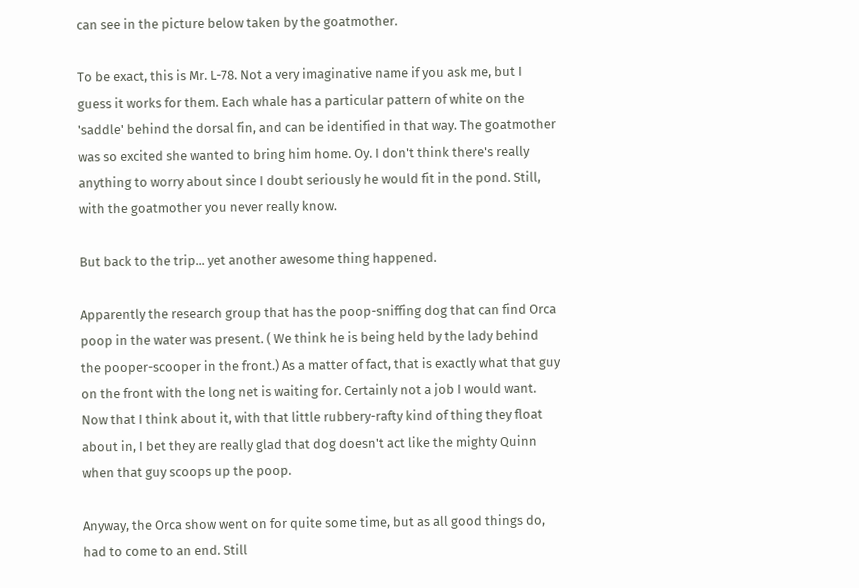can see in the picture below taken by the goatmother.

To be exact, this is Mr. L-78. Not a very imaginative name if you ask me, but I guess it works for them. Each whale has a particular pattern of white on the 'saddle' behind the dorsal fin, and can be identified in that way. The goatmother was so excited she wanted to bring him home. Oy. I don't think there's really anything to worry about since I doubt seriously he would fit in the pond. Still, with the goatmother you never really know.

But back to the trip... yet another awesome thing happened.

Apparently the research group that has the poop-sniffing dog that can find Orca poop in the water was present. ( We think he is being held by the lady behind the pooper-scooper in the front.) As a matter of fact, that is exactly what that guy on the front with the long net is waiting for. Certainly not a job I would want. Now that I think about it, with that little rubbery-rafty kind of thing they float about in, I bet they are really glad that dog doesn't act like the mighty Quinn when that guy scoops up the poop.

Anyway, the Orca show went on for quite some time, but as all good things do, had to come to an end. Still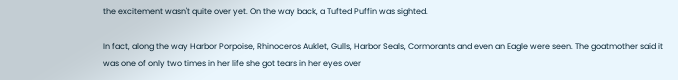the excitement wasn't quite over yet. On the way back, a Tufted Puffin was sighted.

In fact, along the way Harbor Porpoise, Rhinoceros Auklet, Gulls, Harbor Seals, Cormorants and even an Eagle were seen. The goatmother said it was one of only two times in her life she got tears in her eyes over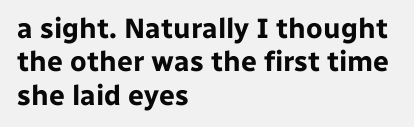a sight. Naturally I thought the other was the first time she laid eyes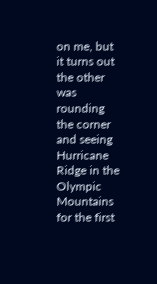on me, but it turns out the other was rounding the corner and seeing Hurricane Ridge in the Olympic Mountains for the first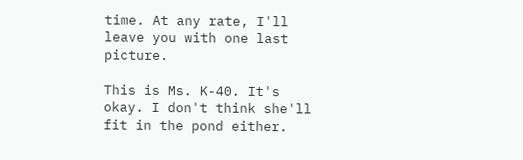time. At any rate, I'll leave you with one last picture.

This is Ms. K-40. It's okay. I don't think she'll fit in the pond either.